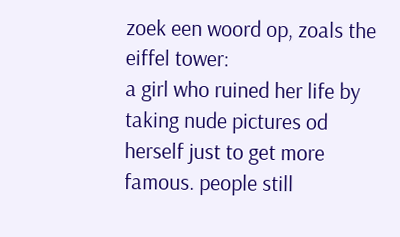zoek een woord op, zoals the eiffel tower:
a girl who ruined her life by taking nude pictures od herself just to get more famous. people still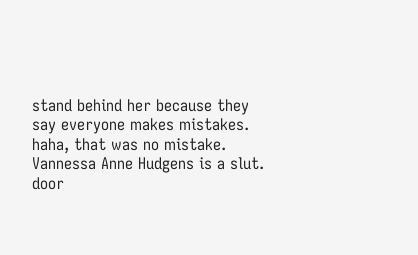stand behind her because they say everyone makes mistakes. haha, that was no mistake.
Vannessa Anne Hudgens is a slut.
door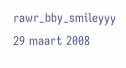rawr_bby_smileyyy 29 maart 2008